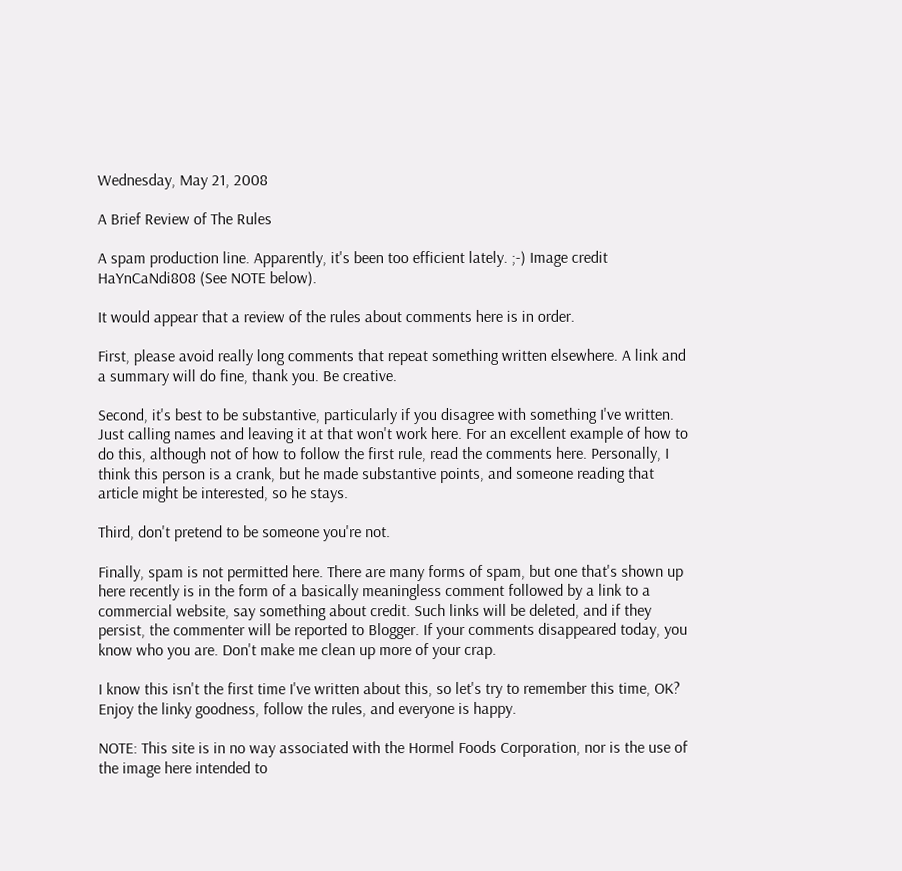Wednesday, May 21, 2008

A Brief Review of The Rules

A spam production line. Apparently, it's been too efficient lately. ;-) Image credit HaYnCaNdi808 (See NOTE below).

It would appear that a review of the rules about comments here is in order.

First, please avoid really long comments that repeat something written elsewhere. A link and a summary will do fine, thank you. Be creative.

Second, it's best to be substantive, particularly if you disagree with something I've written. Just calling names and leaving it at that won't work here. For an excellent example of how to do this, although not of how to follow the first rule, read the comments here. Personally, I think this person is a crank, but he made substantive points, and someone reading that article might be interested, so he stays.

Third, don't pretend to be someone you're not.

Finally, spam is not permitted here. There are many forms of spam, but one that's shown up here recently is in the form of a basically meaningless comment followed by a link to a commercial website, say something about credit. Such links will be deleted, and if they persist, the commenter will be reported to Blogger. If your comments disappeared today, you know who you are. Don't make me clean up more of your crap.

I know this isn't the first time I've written about this, so let's try to remember this time, OK? Enjoy the linky goodness, follow the rules, and everyone is happy.

NOTE: This site is in no way associated with the Hormel Foods Corporation, nor is the use of the image here intended to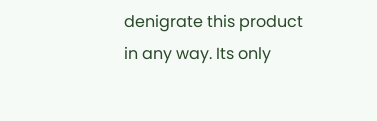denigrate this product in any way. Its only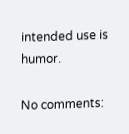intended use is humor.

No comments: